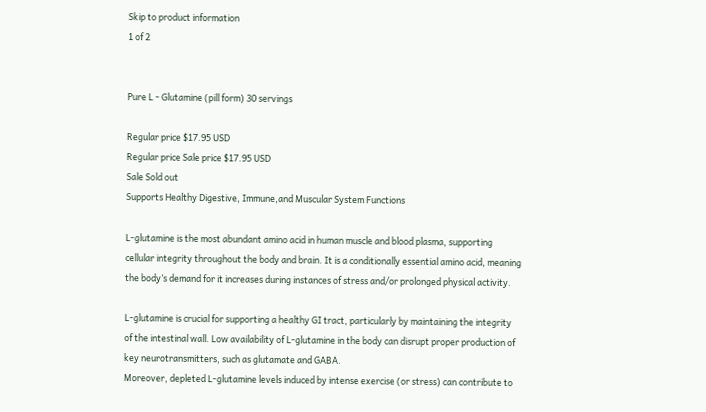Skip to product information
1 of 2


Pure L - Glutamine (pill form) 30 servings

Regular price $17.95 USD
Regular price Sale price $17.95 USD
Sale Sold out
Supports Healthy Digestive, Immune,and Muscular System Functions

L-glutamine is the most abundant amino acid in human muscle and blood plasma, supporting cellular integrity throughout the body and brain. It is a conditionally essential amino acid, meaning the body’s demand for it increases during instances of stress and/or prolonged physical activity.

L-glutamine is crucial for supporting a healthy GI tract, particularly by maintaining the integrity of the intestinal wall. Low availability of L-glutamine in the body can disrupt proper production of key neurotransmitters, such as glutamate and GABA.
Moreover, depleted L-glutamine levels induced by intense exercise (or stress) can contribute to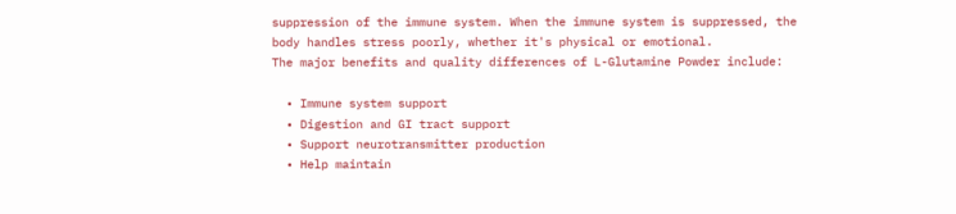suppression of the immune system. When the immune system is suppressed, the body handles stress poorly, whether it's physical or emotional.
The major benefits and quality differences of L-Glutamine Powder include:

  • Immune system support
  • Digestion and GI tract support
  • Support neurotransmitter production
  • Help maintain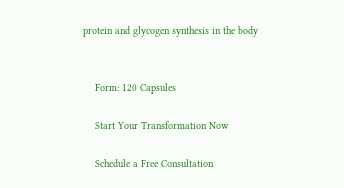protein and glycogen synthesis in the body


    Form: 120 Capsules

    Start Your Transformation Now

    Schedule a Free Consultation